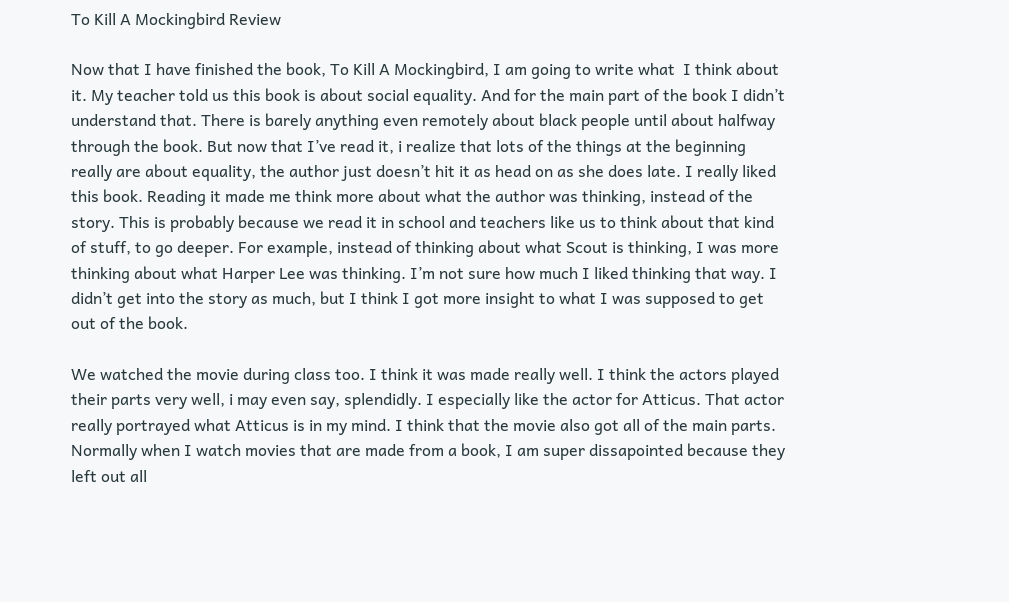To Kill A Mockingbird Review

Now that I have finished the book, To Kill A Mockingbird, I am going to write what  I think about it. My teacher told us this book is about social equality. And for the main part of the book I didn’t understand that. There is barely anything even remotely about black people until about halfway through the book. But now that I’ve read it, i realize that lots of the things at the beginning really are about equality, the author just doesn’t hit it as head on as she does late. I really liked this book. Reading it made me think more about what the author was thinking, instead of the story. This is probably because we read it in school and teachers like us to think about that kind of stuff, to go deeper. For example, instead of thinking about what Scout is thinking, I was more thinking about what Harper Lee was thinking. I’m not sure how much I liked thinking that way. I didn’t get into the story as much, but I think I got more insight to what I was supposed to get out of the book.

We watched the movie during class too. I think it was made really well. I think the actors played their parts very well, i may even say, splendidly. I especially like the actor for Atticus. That actor really portrayed what Atticus is in my mind. I think that the movie also got all of the main parts. Normally when I watch movies that are made from a book, I am super dissapointed because they left out all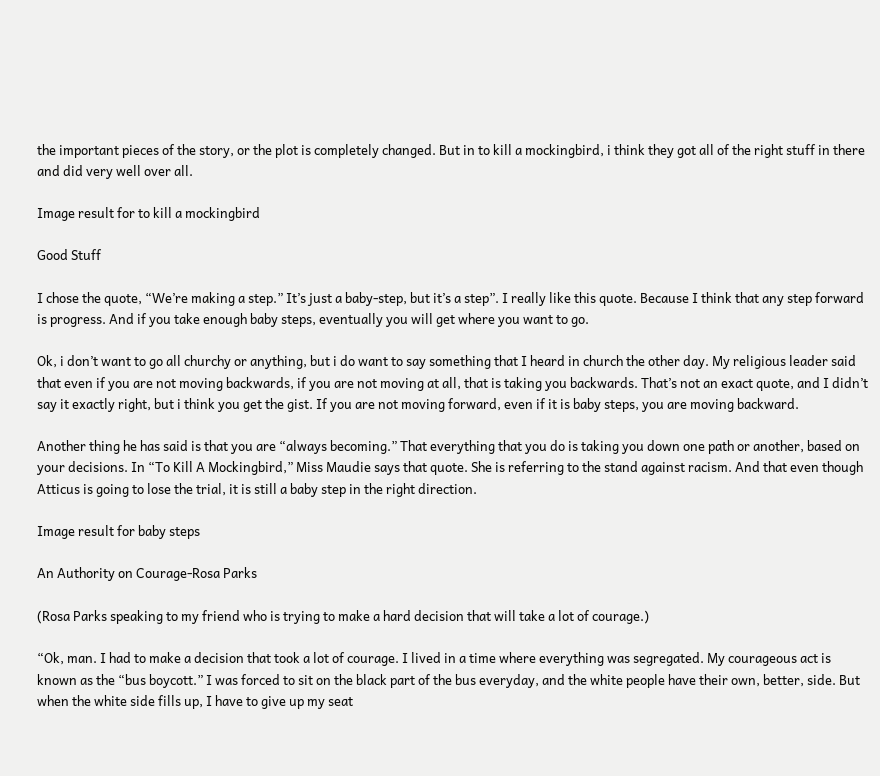the important pieces of the story, or the plot is completely changed. But in to kill a mockingbird, i think they got all of the right stuff in there and did very well over all.

Image result for to kill a mockingbird

Good Stuff

I chose the quote, “We’re making a step.” It’s just a baby-step, but it’s a step”. I really like this quote. Because I think that any step forward is progress. And if you take enough baby steps, eventually you will get where you want to go.

Ok, i don’t want to go all churchy or anything, but i do want to say something that I heard in church the other day. My religious leader said that even if you are not moving backwards, if you are not moving at all, that is taking you backwards. That’s not an exact quote, and I didn’t say it exactly right, but i think you get the gist. If you are not moving forward, even if it is baby steps, you are moving backward.

Another thing he has said is that you are “always becoming.” That everything that you do is taking you down one path or another, based on your decisions. In “To Kill A Mockingbird,” Miss Maudie says that quote. She is referring to the stand against racism. And that even though Atticus is going to lose the trial, it is still a baby step in the right direction.

Image result for baby steps

An Authority on Courage-Rosa Parks

(Rosa Parks speaking to my friend who is trying to make a hard decision that will take a lot of courage.)

“Ok, man. I had to make a decision that took a lot of courage. I lived in a time where everything was segregated. My courageous act is known as the “bus boycott.” I was forced to sit on the black part of the bus everyday, and the white people have their own, better, side. But when the white side fills up, I have to give up my seat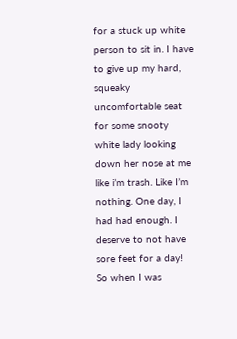for a stuck up white person to sit in. I have to give up my hard, squeaky uncomfortable seat for some snooty white lady looking down her nose at me like i’m trash. Like I’m nothing. One day, I had had enough. I deserve to not have sore feet for a day! So when I was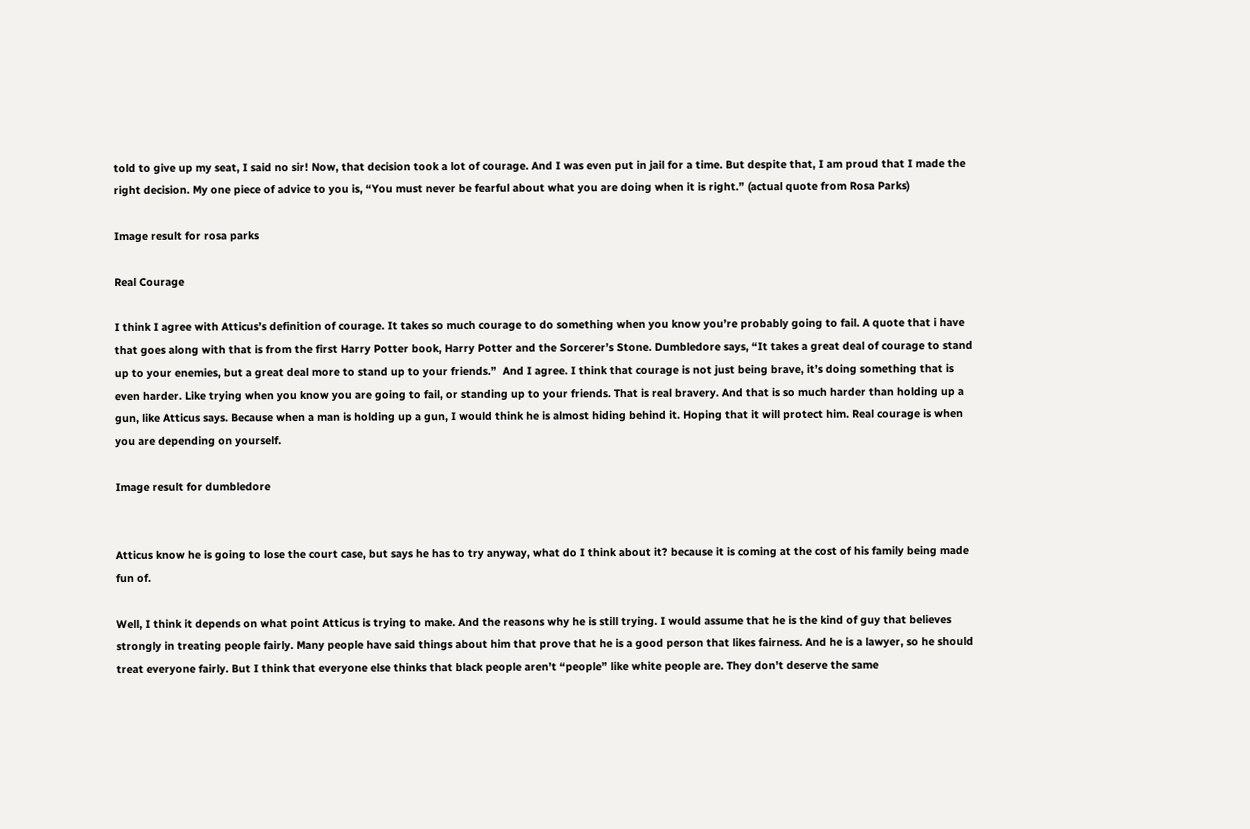told to give up my seat, I said no sir! Now, that decision took a lot of courage. And I was even put in jail for a time. But despite that, I am proud that I made the right decision. My one piece of advice to you is, “You must never be fearful about what you are doing when it is right.” (actual quote from Rosa Parks)

Image result for rosa parks

Real Courage

I think I agree with Atticus’s definition of courage. It takes so much courage to do something when you know you’re probably going to fail. A quote that i have that goes along with that is from the first Harry Potter book, Harry Potter and the Sorcerer’s Stone. Dumbledore says, “It takes a great deal of courage to stand up to your enemies, but a great deal more to stand up to your friends.”  And I agree. I think that courage is not just being brave, it’s doing something that is even harder. Like trying when you know you are going to fail, or standing up to your friends. That is real bravery. And that is so much harder than holding up a gun, like Atticus says. Because when a man is holding up a gun, I would think he is almost hiding behind it. Hoping that it will protect him. Real courage is when you are depending on yourself.

Image result for dumbledore


Atticus know he is going to lose the court case, but says he has to try anyway, what do I think about it? because it is coming at the cost of his family being made fun of.

Well, I think it depends on what point Atticus is trying to make. And the reasons why he is still trying. I would assume that he is the kind of guy that believes strongly in treating people fairly. Many people have said things about him that prove that he is a good person that likes fairness. And he is a lawyer, so he should treat everyone fairly. But I think that everyone else thinks that black people aren’t “people” like white people are. They don’t deserve the same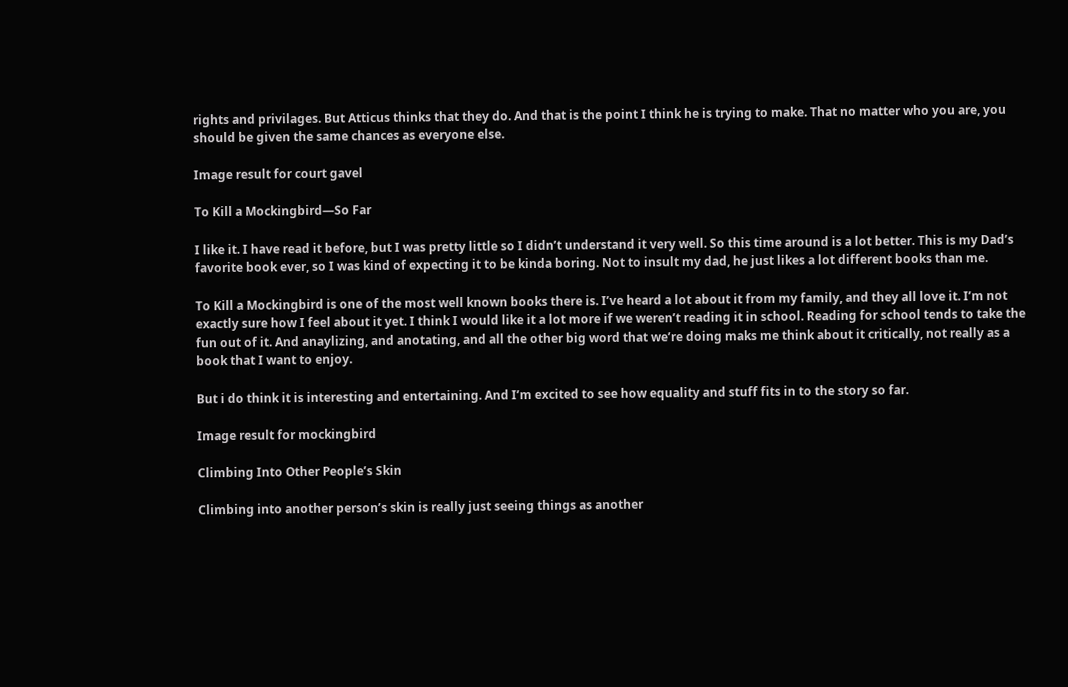rights and privilages. But Atticus thinks that they do. And that is the point I think he is trying to make. That no matter who you are, you should be given the same chances as everyone else.

Image result for court gavel

To Kill a Mockingbird—So Far

I like it. I have read it before, but I was pretty little so I didn’t understand it very well. So this time around is a lot better. This is my Dad’s favorite book ever, so I was kind of expecting it to be kinda boring. Not to insult my dad, he just likes a lot different books than me.

To Kill a Mockingbird is one of the most well known books there is. I’ve heard a lot about it from my family, and they all love it. I’m not exactly sure how I feel about it yet. I think I would like it a lot more if we weren’t reading it in school. Reading for school tends to take the fun out of it. And anaylizing, and anotating, and all the other big word that we’re doing maks me think about it critically, not really as a book that I want to enjoy.

But i do think it is interesting and entertaining. And I’m excited to see how equality and stuff fits in to the story so far.

Image result for mockingbird

Climbing Into Other People’s Skin

Climbing into another person’s skin is really just seeing things as another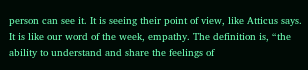person can see it. It is seeing their point of view, like Atticus says. It is like our word of the week, empathy. The definition is, “the ability to understand and share the feelings of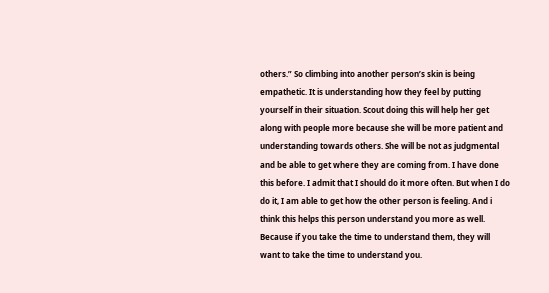others.” So climbing into another person’s skin is being empathetic. It is understanding how they feel by putting yourself in their situation. Scout doing this will help her get along with people more because she will be more patient and understanding towards others. She will be not as judgmental and be able to get where they are coming from. I have done this before. I admit that I should do it more often. But when I do do it, I am able to get how the other person is feeling. And i think this helps this person understand you more as well. Because if you take the time to understand them, they will want to take the time to understand you.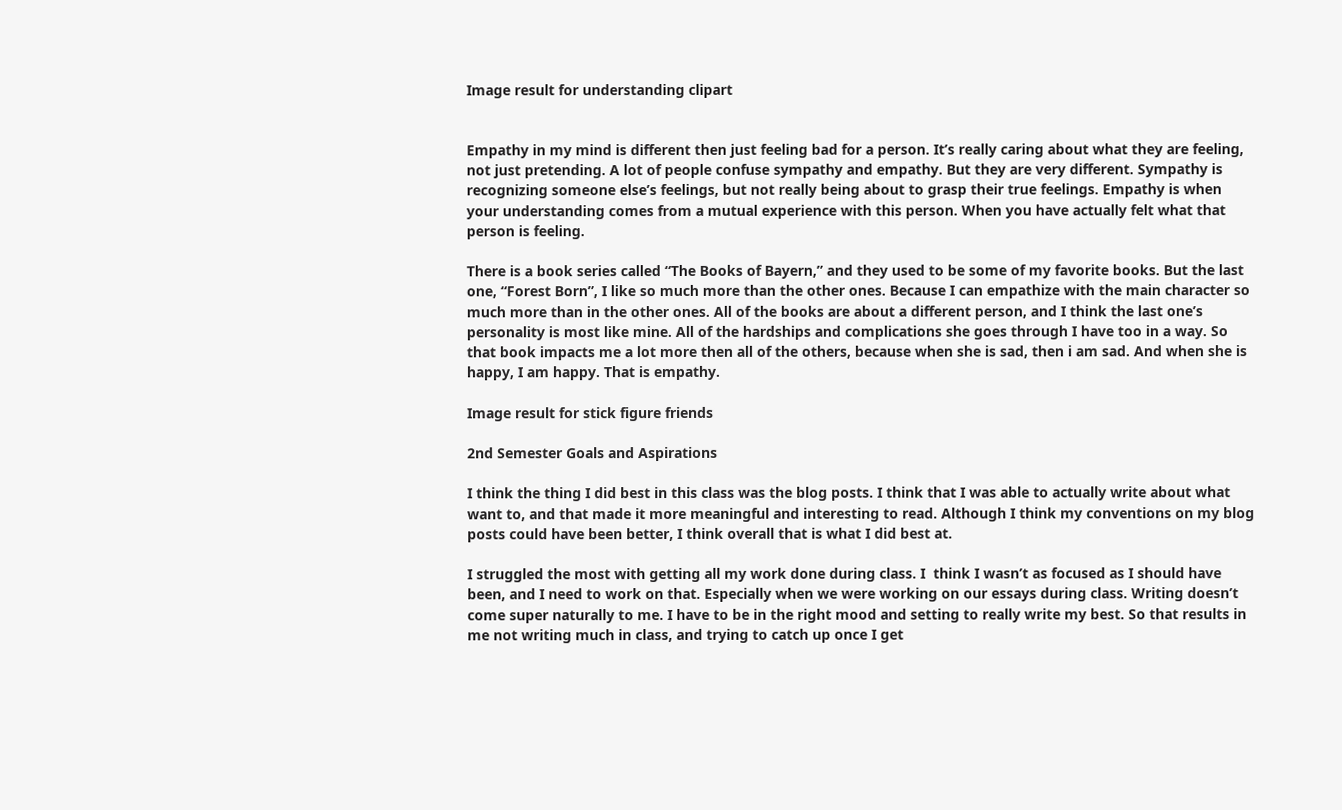Image result for understanding clipart


Empathy in my mind is different then just feeling bad for a person. It’s really caring about what they are feeling, not just pretending. A lot of people confuse sympathy and empathy. But they are very different. Sympathy is recognizing someone else’s feelings, but not really being about to grasp their true feelings. Empathy is when your understanding comes from a mutual experience with this person. When you have actually felt what that person is feeling.

There is a book series called “The Books of Bayern,” and they used to be some of my favorite books. But the last one, “Forest Born”, I like so much more than the other ones. Because I can empathize with the main character so much more than in the other ones. All of the books are about a different person, and I think the last one’s personality is most like mine. All of the hardships and complications she goes through I have too in a way. So that book impacts me a lot more then all of the others, because when she is sad, then i am sad. And when she is happy, I am happy. That is empathy.

Image result for stick figure friends

2nd Semester Goals and Aspirations

I think the thing I did best in this class was the blog posts. I think that I was able to actually write about what  want to, and that made it more meaningful and interesting to read. Although I think my conventions on my blog posts could have been better, I think overall that is what I did best at.

I struggled the most with getting all my work done during class. I  think I wasn’t as focused as I should have been, and I need to work on that. Especially when we were working on our essays during class. Writing doesn’t come super naturally to me. I have to be in the right mood and setting to really write my best. So that results in me not writing much in class, and trying to catch up once I get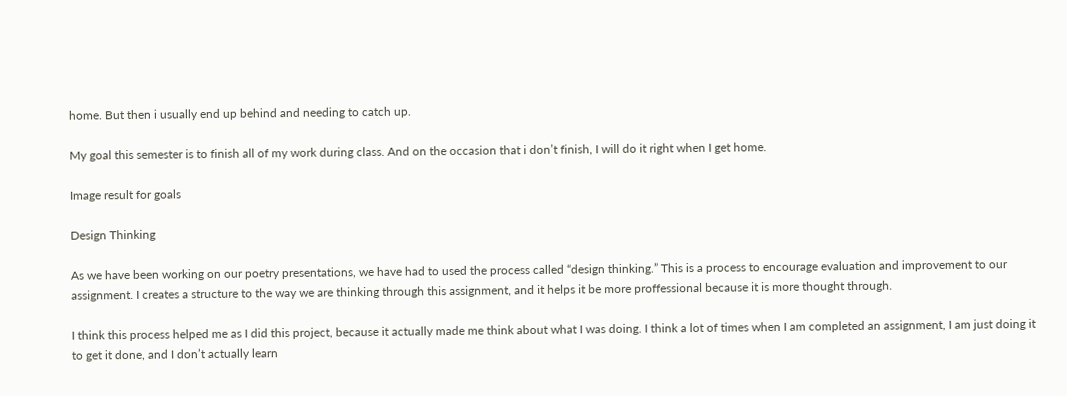home. But then i usually end up behind and needing to catch up.

My goal this semester is to finish all of my work during class. And on the occasion that i don’t finish, I will do it right when I get home.

Image result for goals

Design Thinking

As we have been working on our poetry presentations, we have had to used the process called “design thinking.” This is a process to encourage evaluation and improvement to our assignment. I creates a structure to the way we are thinking through this assignment, and it helps it be more proffessional because it is more thought through.

I think this process helped me as I did this project, because it actually made me think about what I was doing. I think a lot of times when I am completed an assignment, I am just doing it to get it done, and I don’t actually learn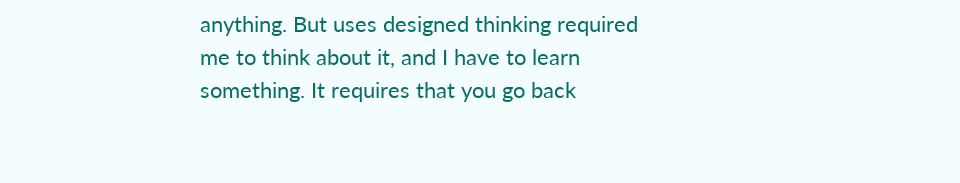anything. But uses designed thinking required me to think about it, and I have to learn something. It requires that you go back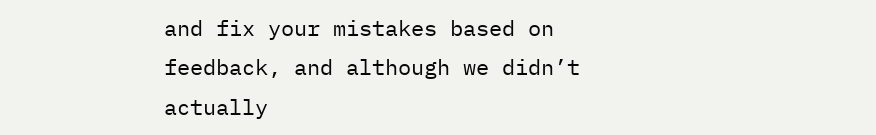and fix your mistakes based on feedback, and although we didn’t actually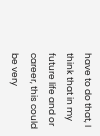have to do that, I think that in my future life and or career, this could be very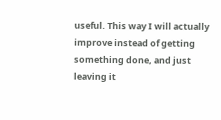useful. This way I will actually improve instead of getting something done, and just leaving it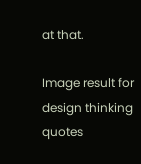at that.

Image result for design thinking quotes